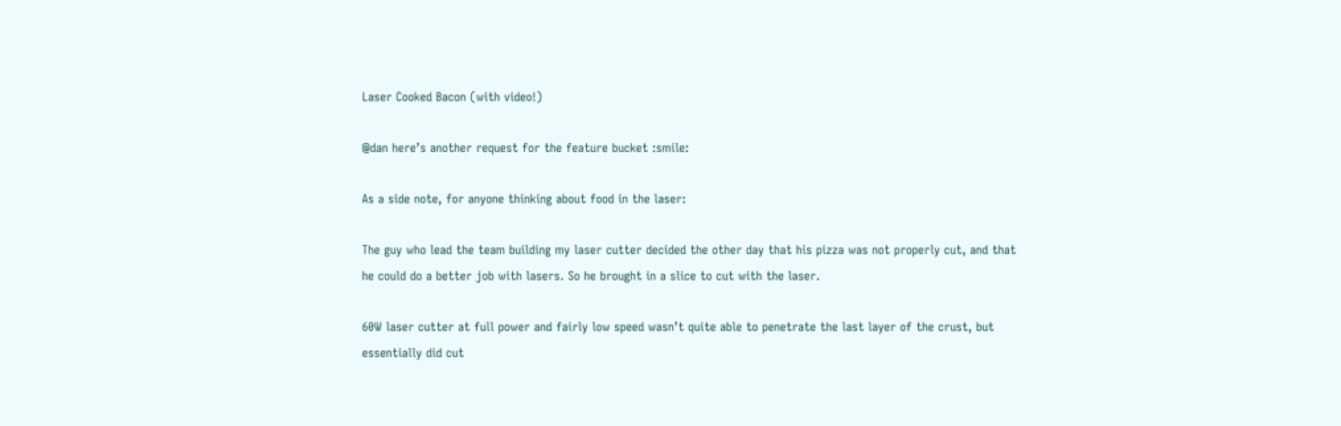Laser Cooked Bacon (with video!)

@dan here’s another request for the feature bucket :smile:

As a side note, for anyone thinking about food in the laser:

The guy who lead the team building my laser cutter decided the other day that his pizza was not properly cut, and that he could do a better job with lasers. So he brought in a slice to cut with the laser.

60W laser cutter at full power and fairly low speed wasn’t quite able to penetrate the last layer of the crust, but essentially did cut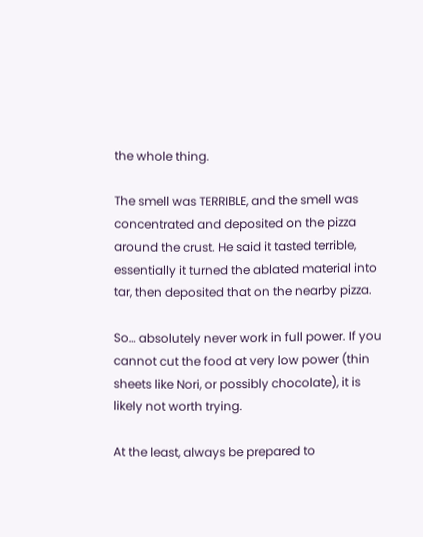the whole thing.

The smell was TERRIBLE, and the smell was concentrated and deposited on the pizza around the crust. He said it tasted terrible, essentially it turned the ablated material into tar, then deposited that on the nearby pizza.

So… absolutely never work in full power. If you cannot cut the food at very low power (thin sheets like Nori, or possibly chocolate), it is likely not worth trying.

At the least, always be prepared to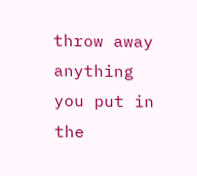throw away anything you put in the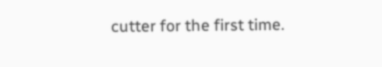cutter for the first time.